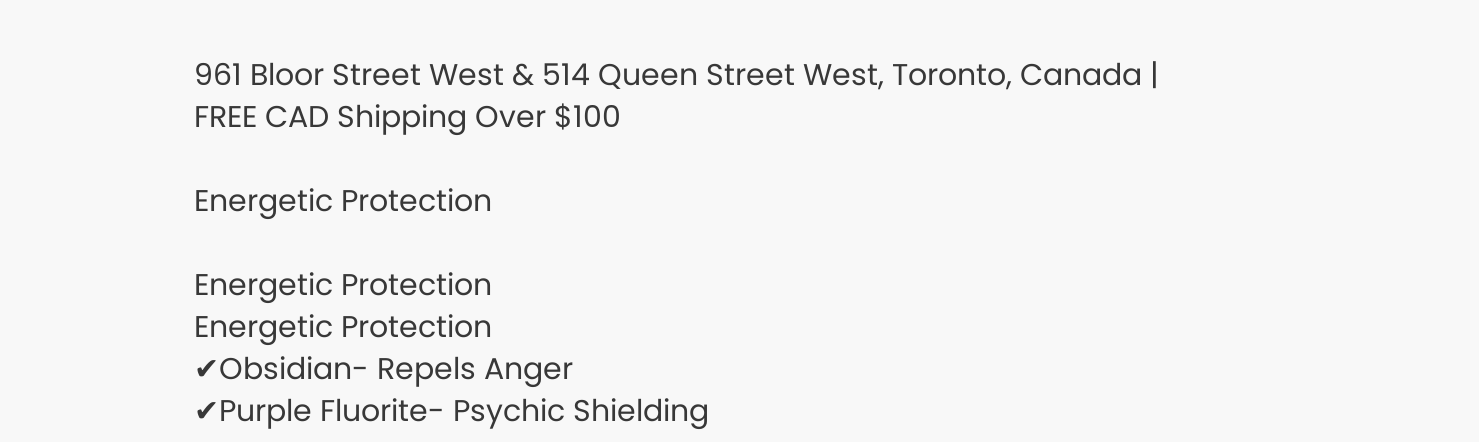961 Bloor Street West & 514 Queen Street West, Toronto, Canada | FREE CAD Shipping Over $100

Energetic Protection

Energetic Protection
Energetic Protection
✔Obsidian- Repels Anger
✔Purple Fluorite- Psychic Shielding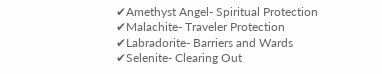✔Amethyst Angel- Spiritual Protection
✔Malachite- Traveler Protection
✔Labradorite- Barriers and Wards
✔Selenite- Clearing Out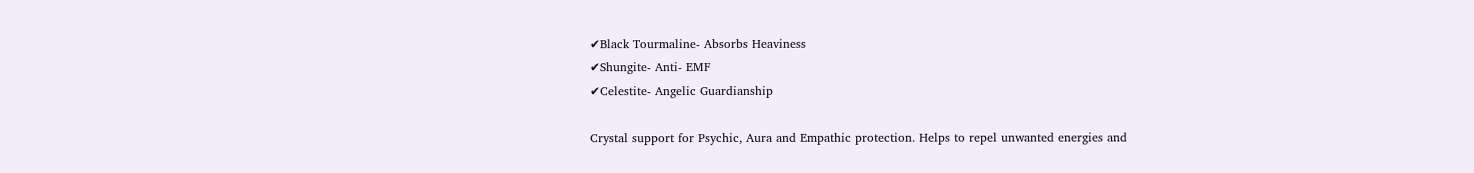✔Black Tourmaline- Absorbs Heaviness
✔Shungite- Anti- EMF
✔Celestite- Angelic Guardianship

Crystal support for Psychic, Aura and Empathic protection. Helps to repel unwanted energies and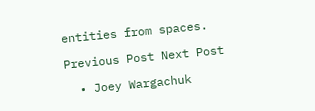entities from spaces.

Previous Post Next Post

  • Joey Wargachuk